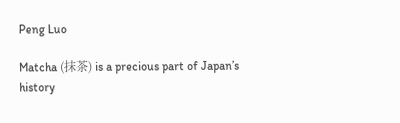Peng Luo

Matcha (抹茶) is a precious part of Japan’s history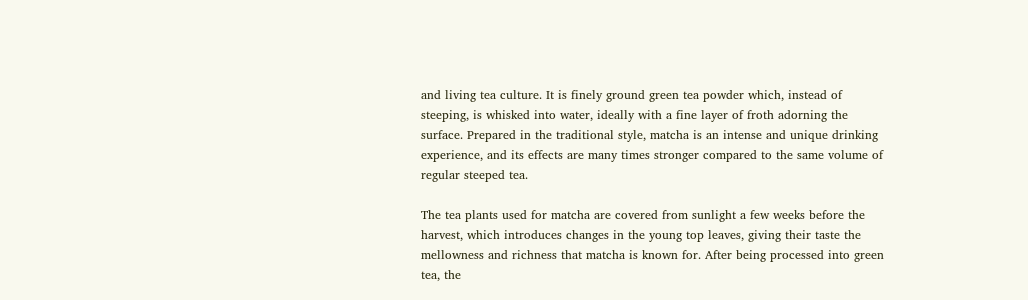and living tea culture. It is finely ground green tea powder which, instead of steeping, is whisked into water, ideally with a fine layer of froth adorning the surface. Prepared in the traditional style, matcha is an intense and unique drinking experience, and its effects are many times stronger compared to the same volume of regular steeped tea.

The tea plants used for matcha are covered from sunlight a few weeks before the harvest, which introduces changes in the young top leaves, giving their taste the mellowness and richness that matcha is known for. After being processed into green tea, the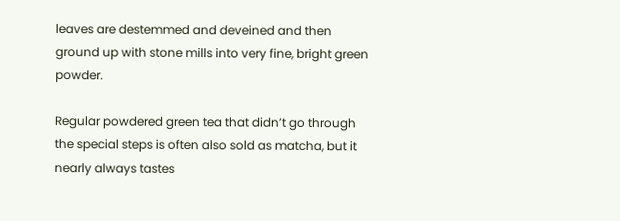leaves are destemmed and deveined and then ground up with stone mills into very fine, bright green powder.

Regular powdered green tea that didn’t go through the special steps is often also sold as matcha, but it nearly always tastes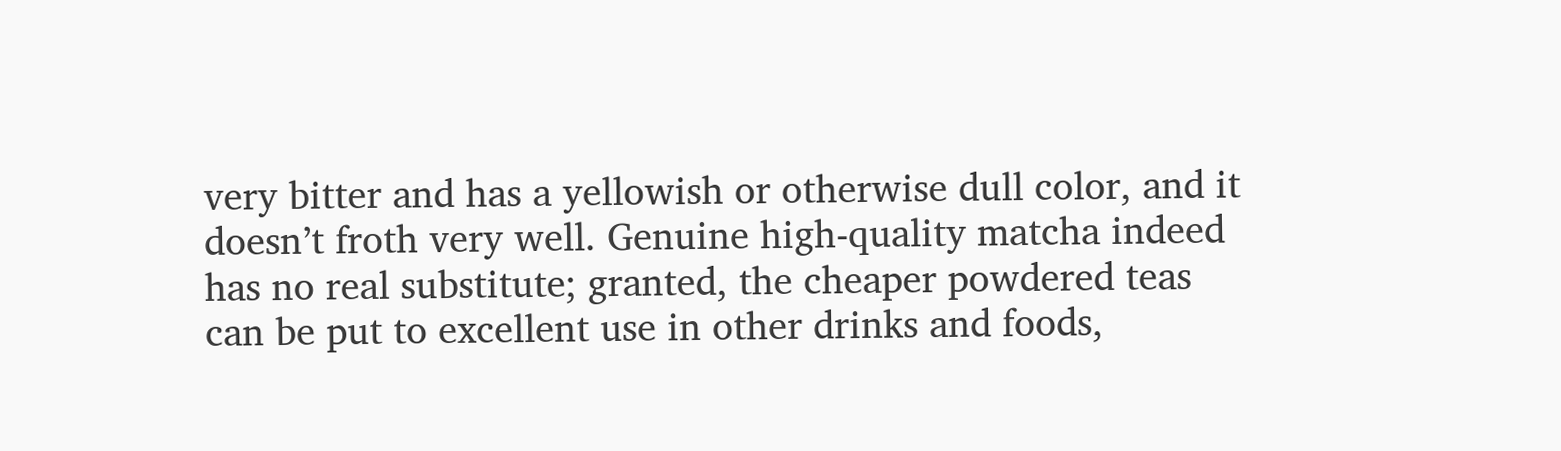very bitter and has a yellowish or otherwise dull color, and it doesn’t froth very well. Genuine high-quality matcha indeed has no real substitute; granted, the cheaper powdered teas can be put to excellent use in other drinks and foods,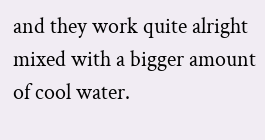and they work quite alright mixed with a bigger amount of cool water.